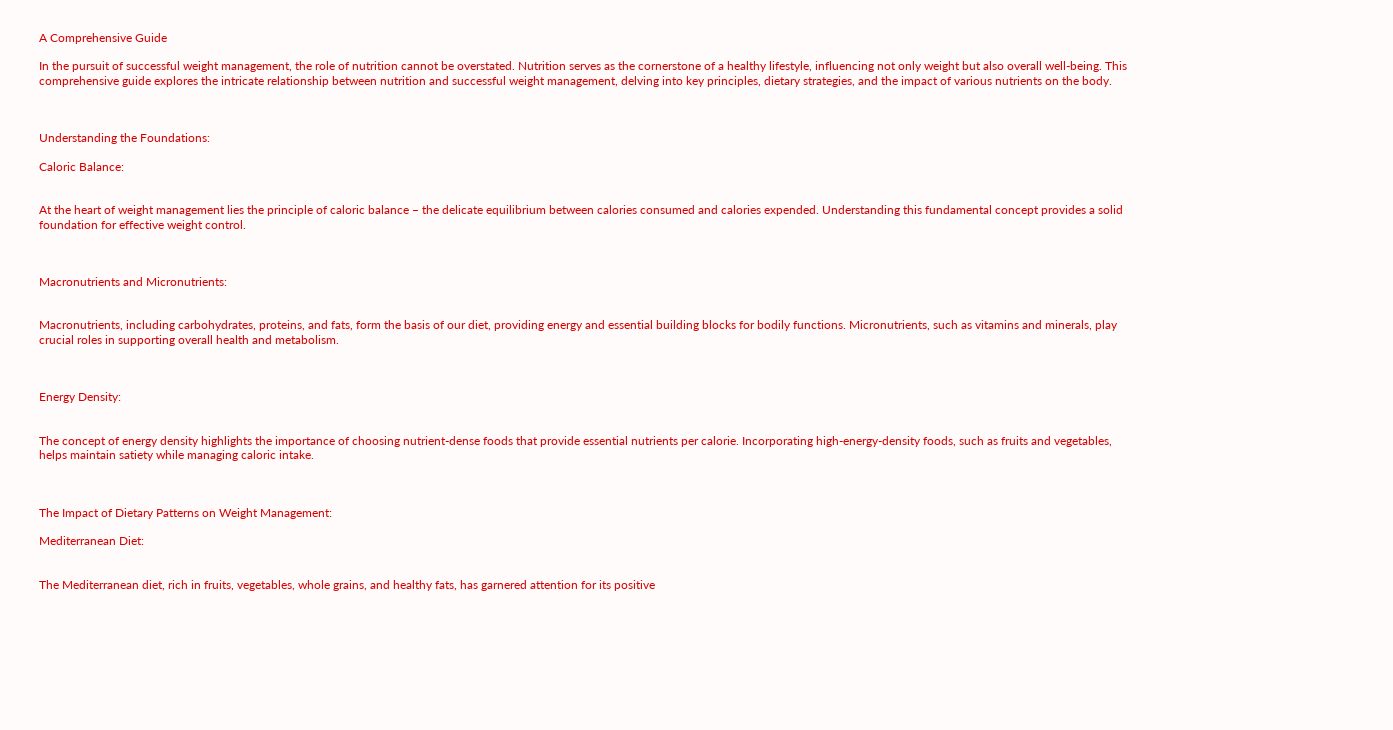A Comprehensive Guide

In the pursuit of successful weight management, the role of nutrition cannot be overstated. Nutrition serves as the cornerstone of a healthy lifestyle, influencing not only weight but also overall well-being. This comprehensive guide explores the intricate relationship between nutrition and successful weight management, delving into key principles, dietary strategies, and the impact of various nutrients on the body.



Understanding the Foundations:

Caloric Balance:


At the heart of weight management lies the principle of caloric balance – the delicate equilibrium between calories consumed and calories expended. Understanding this fundamental concept provides a solid foundation for effective weight control.



Macronutrients and Micronutrients:


Macronutrients, including carbohydrates, proteins, and fats, form the basis of our diet, providing energy and essential building blocks for bodily functions. Micronutrients, such as vitamins and minerals, play crucial roles in supporting overall health and metabolism.



Energy Density:


The concept of energy density highlights the importance of choosing nutrient-dense foods that provide essential nutrients per calorie. Incorporating high-energy-density foods, such as fruits and vegetables, helps maintain satiety while managing caloric intake.



The Impact of Dietary Patterns on Weight Management:

Mediterranean Diet:


The Mediterranean diet, rich in fruits, vegetables, whole grains, and healthy fats, has garnered attention for its positive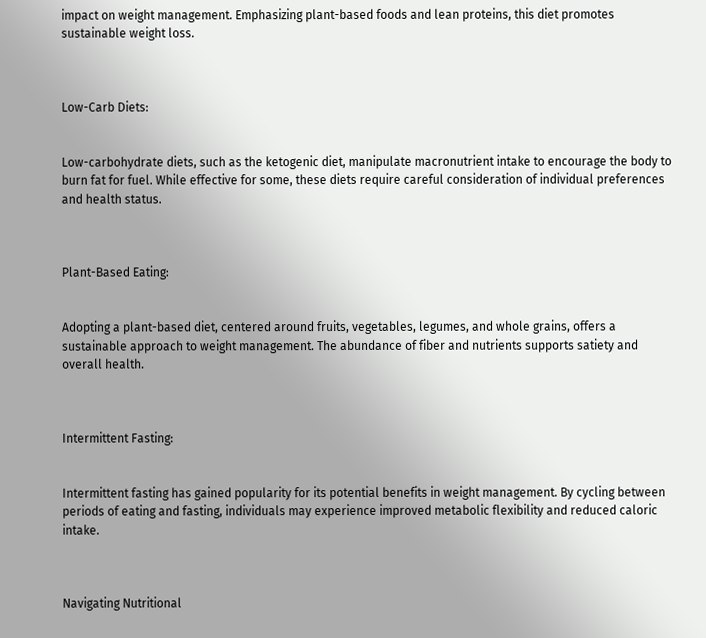impact on weight management. Emphasizing plant-based foods and lean proteins, this diet promotes sustainable weight loss.



Low-Carb Diets:


Low-carbohydrate diets, such as the ketogenic diet, manipulate macronutrient intake to encourage the body to burn fat for fuel. While effective for some, these diets require careful consideration of individual preferences and health status.



Plant-Based Eating:


Adopting a plant-based diet, centered around fruits, vegetables, legumes, and whole grains, offers a sustainable approach to weight management. The abundance of fiber and nutrients supports satiety and overall health.



Intermittent Fasting:


Intermittent fasting has gained popularity for its potential benefits in weight management. By cycling between periods of eating and fasting, individuals may experience improved metabolic flexibility and reduced caloric intake.



Navigating Nutritional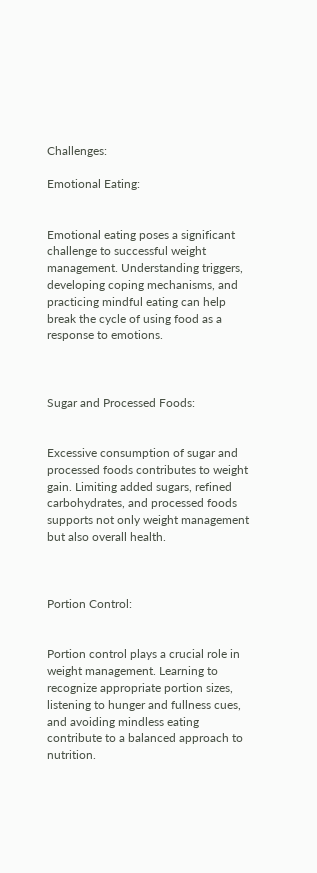Challenges:

Emotional Eating:


Emotional eating poses a significant challenge to successful weight management. Understanding triggers, developing coping mechanisms, and practicing mindful eating can help break the cycle of using food as a response to emotions.



Sugar and Processed Foods:


Excessive consumption of sugar and processed foods contributes to weight gain. Limiting added sugars, refined carbohydrates, and processed foods supports not only weight management but also overall health.



Portion Control:


Portion control plays a crucial role in weight management. Learning to recognize appropriate portion sizes, listening to hunger and fullness cues, and avoiding mindless eating contribute to a balanced approach to nutrition.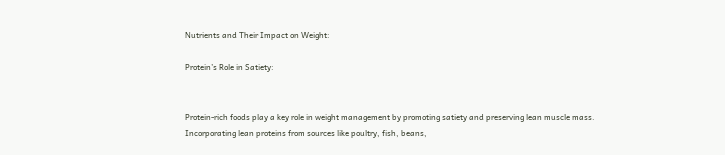Nutrients and Their Impact on Weight:

Protein’s Role in Satiety:


Protein-rich foods play a key role in weight management by promoting satiety and preserving lean muscle mass. Incorporating lean proteins from sources like poultry, fish, beans,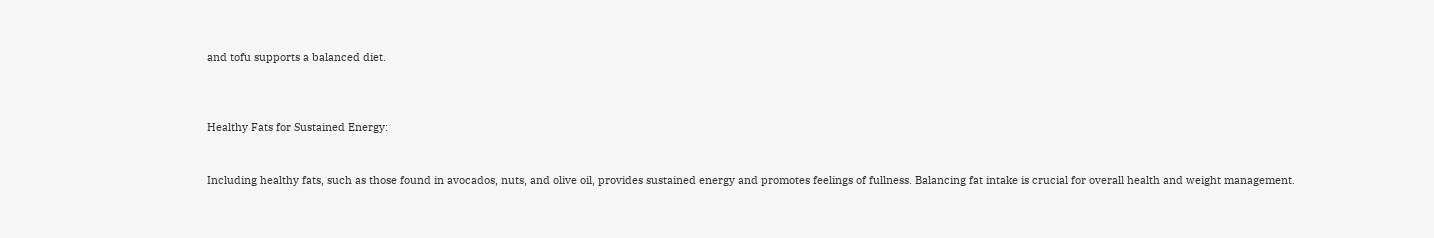and tofu supports a balanced diet.



Healthy Fats for Sustained Energy:


Including healthy fats, such as those found in avocados, nuts, and olive oil, provides sustained energy and promotes feelings of fullness. Balancing fat intake is crucial for overall health and weight management.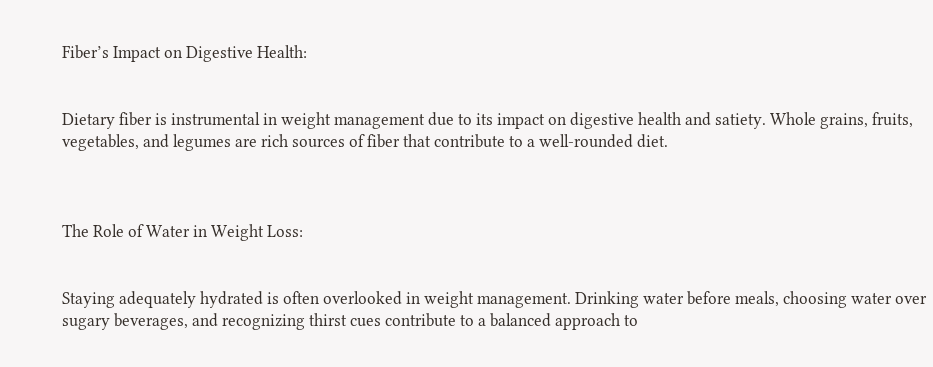Fiber’s Impact on Digestive Health:


Dietary fiber is instrumental in weight management due to its impact on digestive health and satiety. Whole grains, fruits, vegetables, and legumes are rich sources of fiber that contribute to a well-rounded diet.



The Role of Water in Weight Loss:


Staying adequately hydrated is often overlooked in weight management. Drinking water before meals, choosing water over sugary beverages, and recognizing thirst cues contribute to a balanced approach to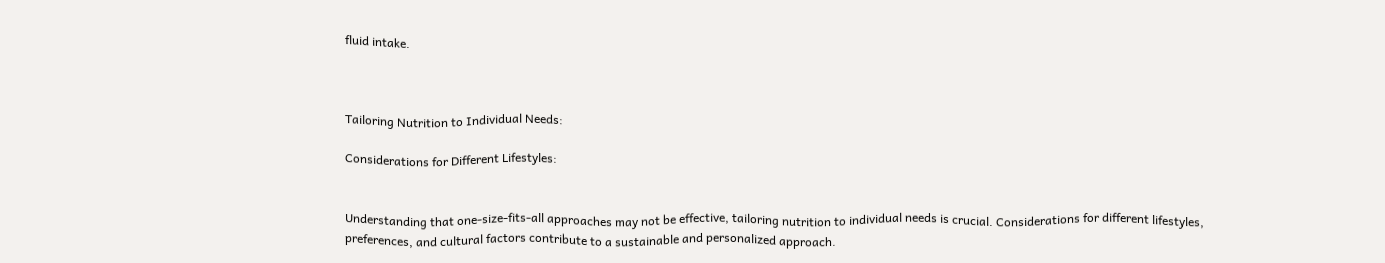fluid intake.



Tailoring Nutrition to Individual Needs:

Considerations for Different Lifestyles:


Understanding that one-size-fits-all approaches may not be effective, tailoring nutrition to individual needs is crucial. Considerations for different lifestyles, preferences, and cultural factors contribute to a sustainable and personalized approach.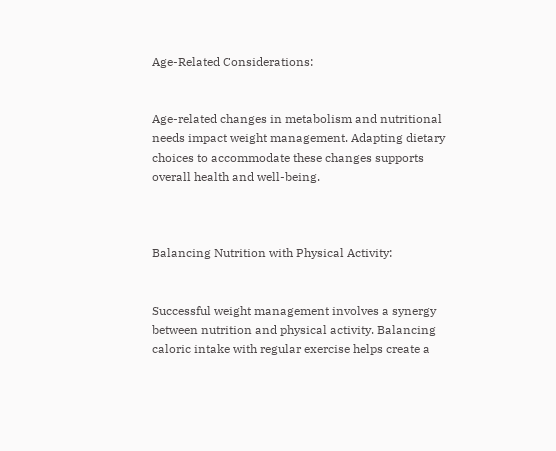Age-Related Considerations:


Age-related changes in metabolism and nutritional needs impact weight management. Adapting dietary choices to accommodate these changes supports overall health and well-being.



Balancing Nutrition with Physical Activity:


Successful weight management involves a synergy between nutrition and physical activity. Balancing caloric intake with regular exercise helps create a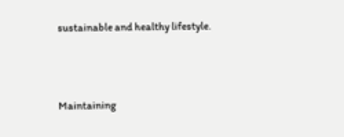sustainable and healthy lifestyle.



Maintaining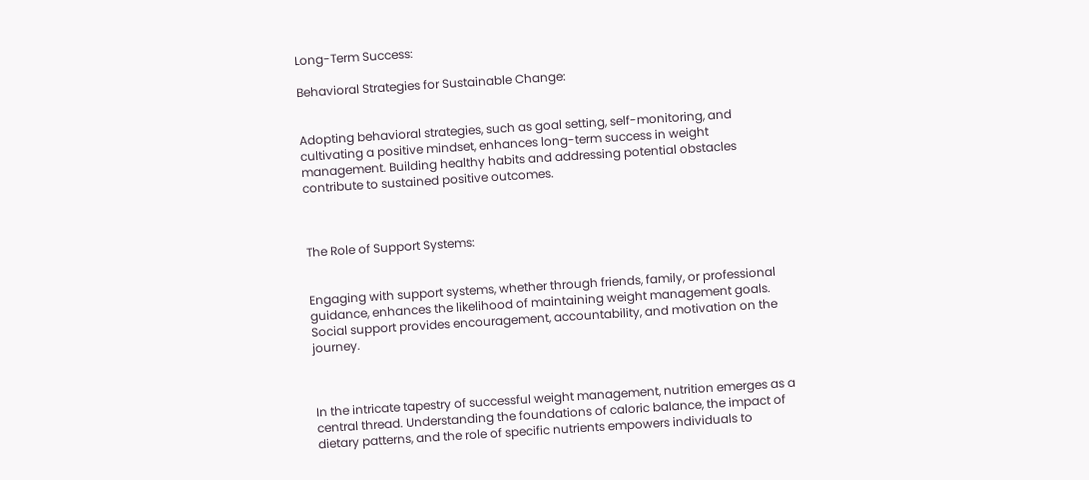Long-Term Success:

Behavioral Strategies for Sustainable Change:


Adopting behavioral strategies, such as goal setting, self-monitoring, and cultivating a positive mindset, enhances long-term success in weight management. Building healthy habits and addressing potential obstacles contribute to sustained positive outcomes.



The Role of Support Systems:


Engaging with support systems, whether through friends, family, or professional guidance, enhances the likelihood of maintaining weight management goals. Social support provides encouragement, accountability, and motivation on the journey.



In the intricate tapestry of successful weight management, nutrition emerges as a central thread. Understanding the foundations of caloric balance, the impact of dietary patterns, and the role of specific nutrients empowers individuals to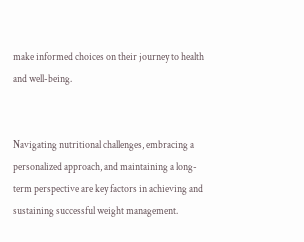make informed choices on their journey to health and well-being.


Navigating nutritional challenges, embracing a personalized approach, and maintaining a long-term perspective are key factors in achieving and sustaining successful weight management.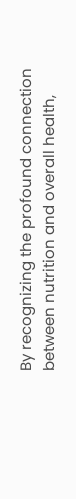By recognizing the profound connection between nutrition and overall health,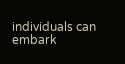individuals can embark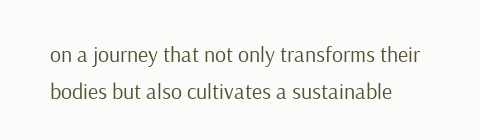on a journey that not only transforms their bodies but also cultivates a sustainable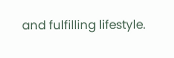and fulfilling lifestyle.